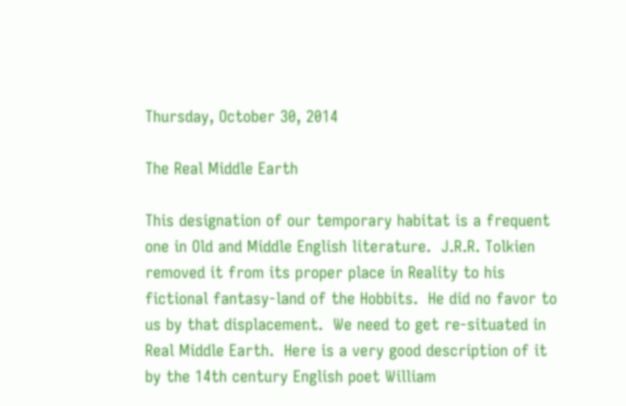Thursday, October 30, 2014

The Real Middle Earth

This designation of our temporary habitat is a frequent one in Old and Middle English literature.  J.R.R. Tolkien removed it from its proper place in Reality to his fictional fantasy-land of the Hobbits.  He did no favor to us by that displacement.  We need to get re-situated in Real Middle Earth.  Here is a very good description of it by the 14th century English poet William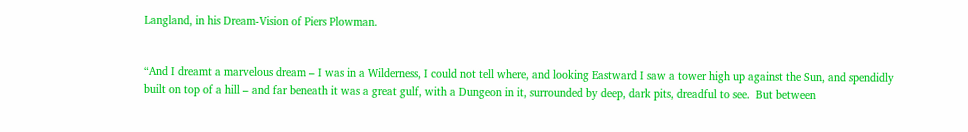Langland, in his Dream-Vision of Piers Plowman.


“And I dreamt a marvelous dream – I was in a Wilderness, I could not tell where, and looking Eastward I saw a tower high up against the Sun, and spendidly built on top of a hill – and far beneath it was a great gulf, with a Dungeon in it, surrounded by deep, dark pits, dreadful to see.  But between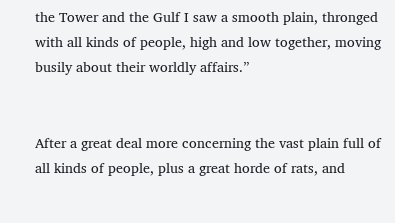the Tower and the Gulf I saw a smooth plain, thronged with all kinds of people, high and low together, moving busily about their worldly affairs.”


After a great deal more concerning the vast plain full of all kinds of people, plus a great horde of rats, and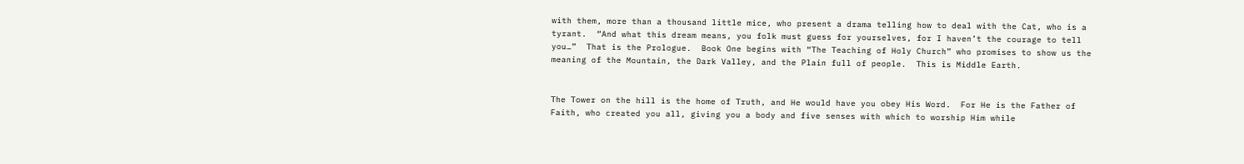with them, more than a thousand little mice, who present a drama telling how to deal with the Cat, who is a tyrant.  “And what this dream means, you folk must guess for yourselves, for I haven’t the courage to tell you…”  That is the Prologue.  Book One begins with “The Teaching of Holy Church” who promises to show us the meaning of the Mountain, the Dark Valley, and the Plain full of people.  This is Middle Earth.


The Tower on the hill is the home of Truth, and He would have you obey His Word.  For He is the Father of Faith, who created you all, giving you a body and five senses with which to worship Him while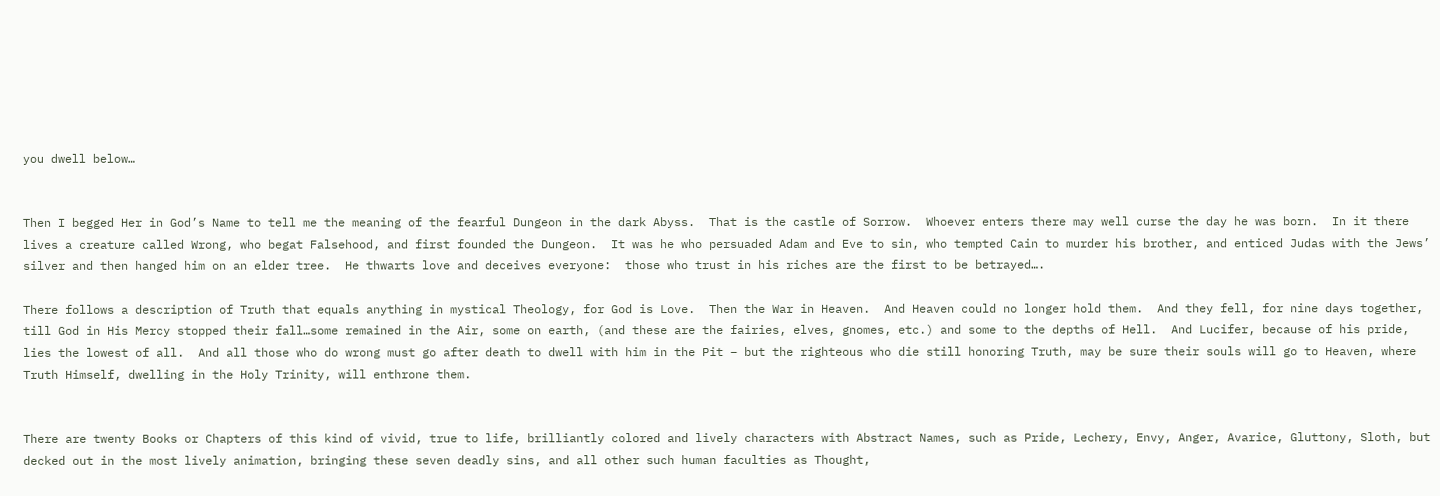you dwell below…


Then I begged Her in God’s Name to tell me the meaning of the fearful Dungeon in the dark Abyss.  That is the castle of Sorrow.  Whoever enters there may well curse the day he was born.  In it there lives a creature called Wrong, who begat Falsehood, and first founded the Dungeon.  It was he who persuaded Adam and Eve to sin, who tempted Cain to murder his brother, and enticed Judas with the Jews’ silver and then hanged him on an elder tree.  He thwarts love and deceives everyone:  those who trust in his riches are the first to be betrayed….

There follows a description of Truth that equals anything in mystical Theology, for God is Love.  Then the War in Heaven.  And Heaven could no longer hold them.  And they fell, for nine days together, till God in His Mercy stopped their fall…some remained in the Air, some on earth, (and these are the fairies, elves, gnomes, etc.) and some to the depths of Hell.  And Lucifer, because of his pride, lies the lowest of all.  And all those who do wrong must go after death to dwell with him in the Pit – but the righteous who die still honoring Truth, may be sure their souls will go to Heaven, where Truth Himself, dwelling in the Holy Trinity, will enthrone them.


There are twenty Books or Chapters of this kind of vivid, true to life, brilliantly colored and lively characters with Abstract Names, such as Pride, Lechery, Envy, Anger, Avarice, Gluttony, Sloth, but decked out in the most lively animation, bringing these seven deadly sins, and all other such human faculties as Thought,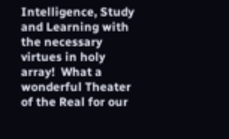Intelligence, Study and Learning with the necessary virtues in holy array!  What a wonderful Theater of the Real for our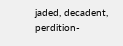jaded, decadent, perdition-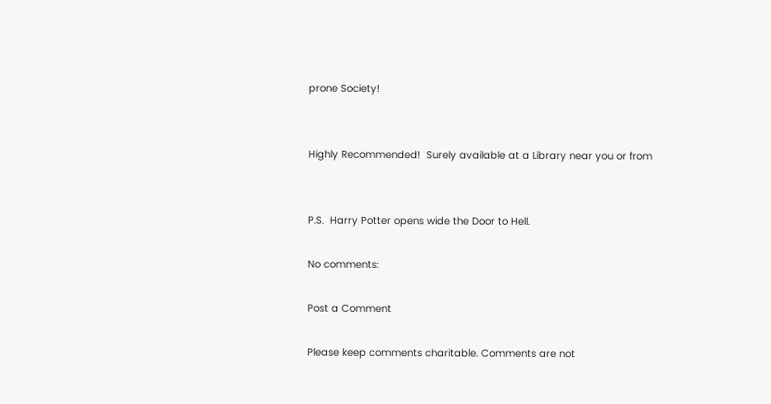prone Society!


Highly Recommended!  Surely available at a Library near you or from


P.S.  Harry Potter opens wide the Door to Hell.

No comments:

Post a Comment

Please keep comments charitable. Comments are not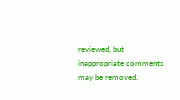reviewed, but inappropriate comments may be removed.